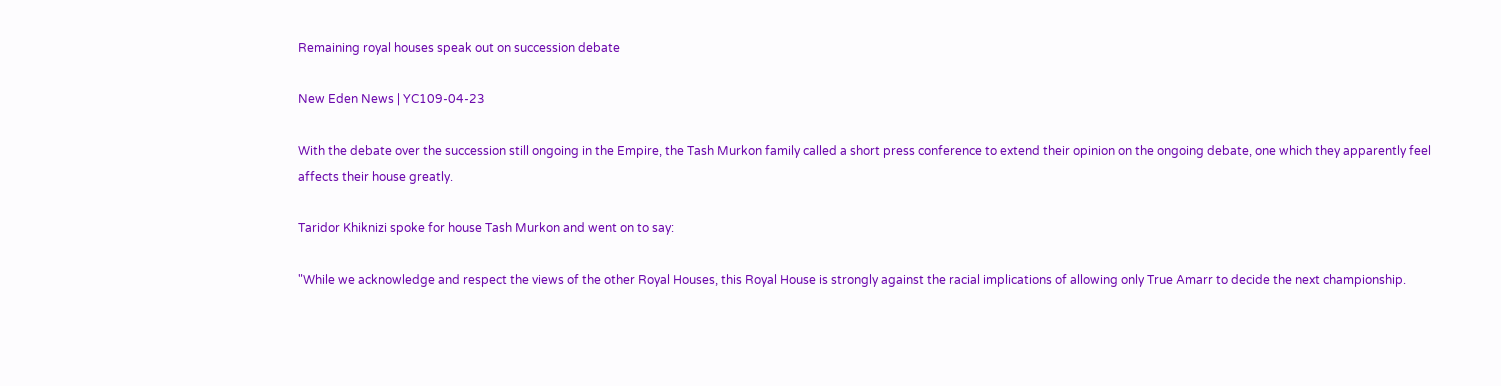Remaining royal houses speak out on succession debate

New Eden News | YC109-04-23

With the debate over the succession still ongoing in the Empire, the Tash Murkon family called a short press conference to extend their opinion on the ongoing debate, one which they apparently feel affects their house greatly.

Taridor Khiknizi spoke for house Tash Murkon and went on to say:

"While we acknowledge and respect the views of the other Royal Houses, this Royal House is strongly against the racial implications of allowing only True Amarr to decide the next championship.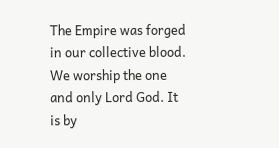The Empire was forged in our collective blood. We worship the one and only Lord God. It is by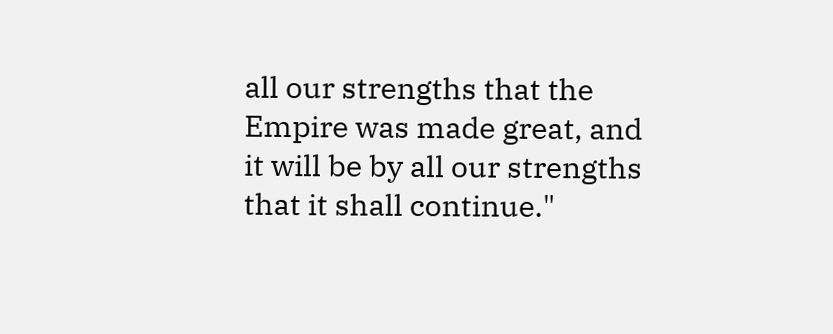all our strengths that the Empire was made great, and it will be by all our strengths that it shall continue."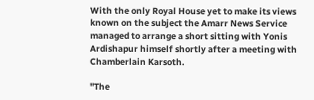With the only Royal House yet to make its views known on the subject the Amarr News Service managed to arrange a short sitting with Yonis Ardishapur himself shortly after a meeting with Chamberlain Karsoth.

"The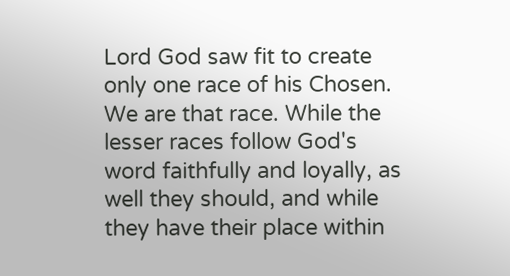Lord God saw fit to create only one race of his Chosen. We are that race. While the lesser races follow God's word faithfully and loyally, as well they should, and while they have their place within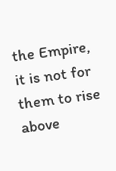the Empire, it is not for them to rise above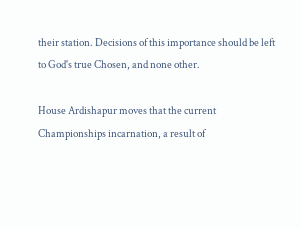their station. Decisions of this importance should be left to God's true Chosen, and none other.

House Ardishapur moves that the current Championships incarnation, a result of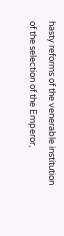hasty reforms of the venerable institution of the selection of the Emperor,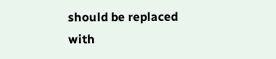should be replaced with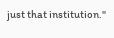just that institution."